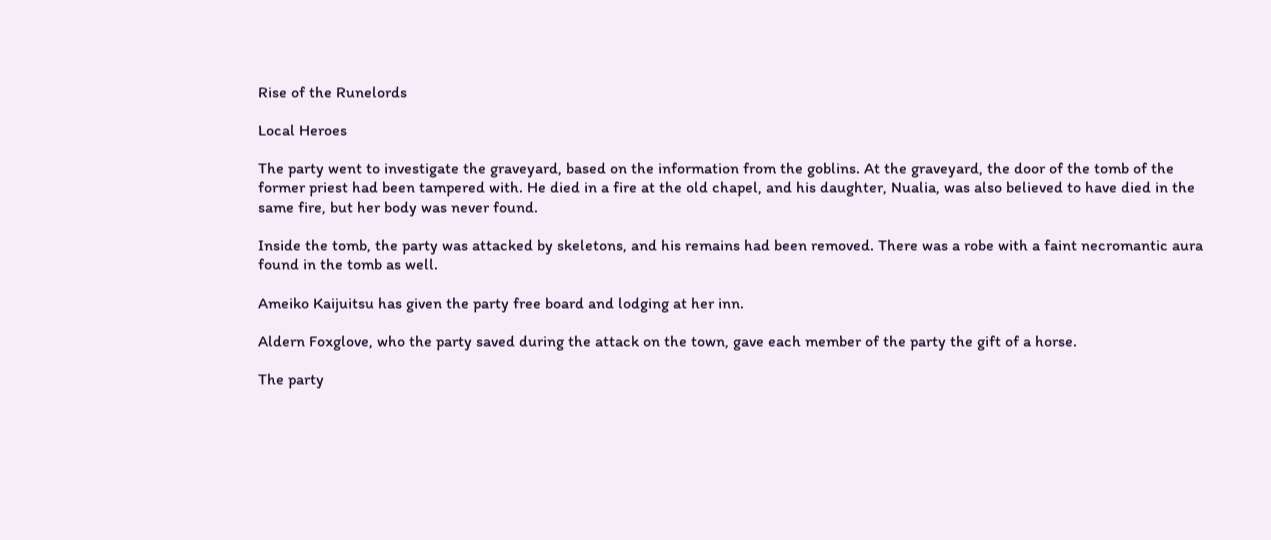Rise of the Runelords

Local Heroes

The party went to investigate the graveyard, based on the information from the goblins. At the graveyard, the door of the tomb of the former priest had been tampered with. He died in a fire at the old chapel, and his daughter, Nualia, was also believed to have died in the same fire, but her body was never found.

Inside the tomb, the party was attacked by skeletons, and his remains had been removed. There was a robe with a faint necromantic aura found in the tomb as well.

Ameiko Kaijuitsu has given the party free board and lodging at her inn.

Aldern Foxglove, who the party saved during the attack on the town, gave each member of the party the gift of a horse.

The party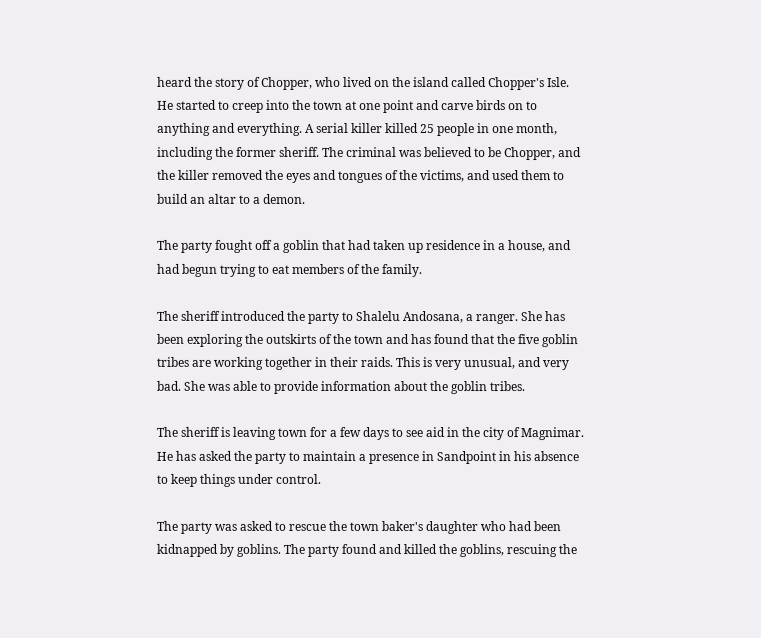heard the story of Chopper, who lived on the island called Chopper's Isle. He started to creep into the town at one point and carve birds on to anything and everything. A serial killer killed 25 people in one month, including the former sheriff. The criminal was believed to be Chopper, and the killer removed the eyes and tongues of the victims, and used them to build an altar to a demon.

The party fought off a goblin that had taken up residence in a house, and had begun trying to eat members of the family.

The sheriff introduced the party to Shalelu Andosana, a ranger. She has been exploring the outskirts of the town and has found that the five goblin tribes are working together in their raids. This is very unusual, and very bad. She was able to provide information about the goblin tribes.

The sheriff is leaving town for a few days to see aid in the city of Magnimar. He has asked the party to maintain a presence in Sandpoint in his absence to keep things under control.

The party was asked to rescue the town baker's daughter who had been kidnapped by goblins. The party found and killed the goblins, rescuing the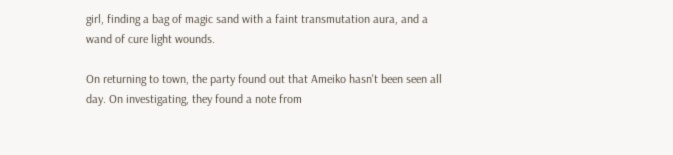girl, finding a bag of magic sand with a faint transmutation aura, and a wand of cure light wounds.

On returning to town, the party found out that Ameiko hasn't been seen all day. On investigating, they found a note from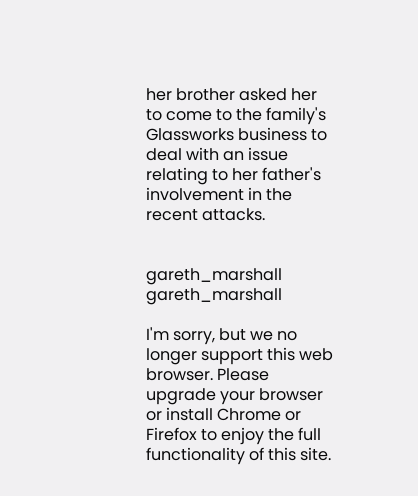her brother asked her to come to the family's Glassworks business to deal with an issue relating to her father's involvement in the recent attacks.


gareth_marshall gareth_marshall

I'm sorry, but we no longer support this web browser. Please upgrade your browser or install Chrome or Firefox to enjoy the full functionality of this site.